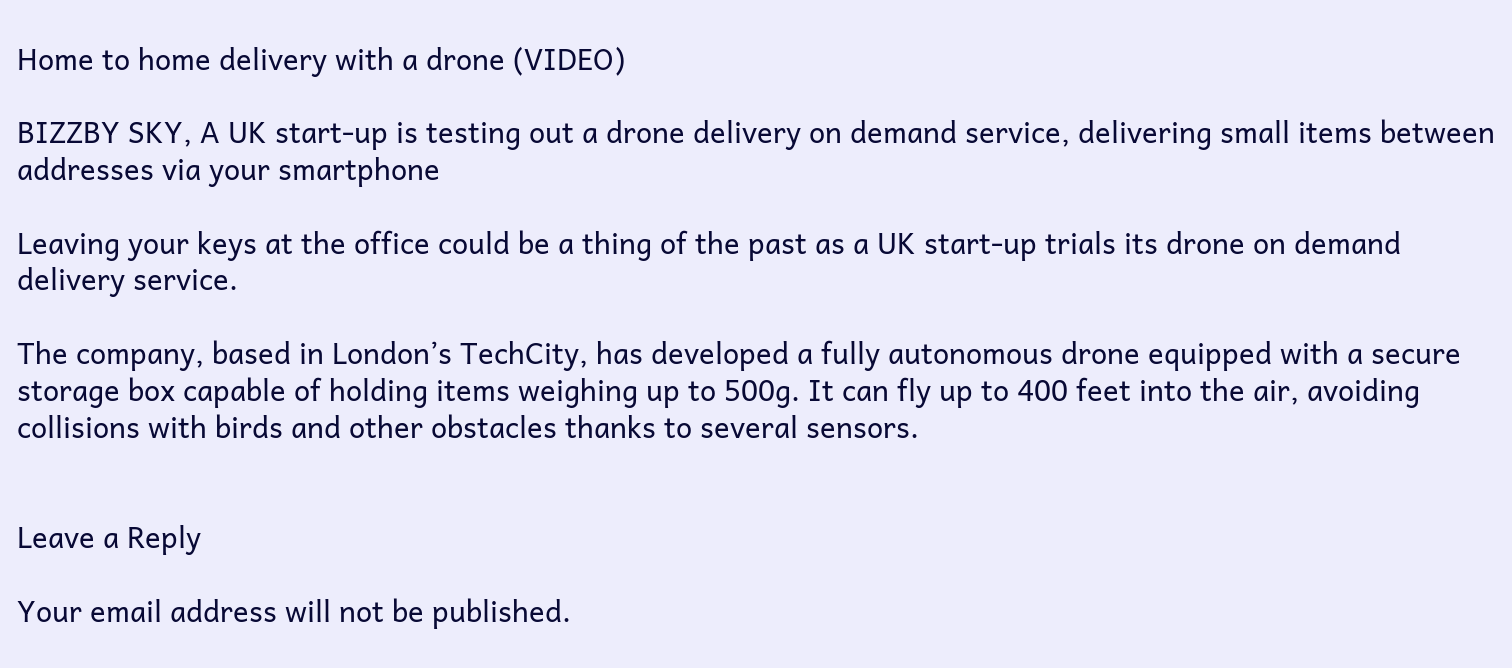Home to home delivery with a drone (VIDEO)

BIZZBY SKY, A UK start-up is testing out a drone delivery on demand service, delivering small items between addresses via your smartphone

Leaving your keys at the office could be a thing of the past as a UK start-up trials its drone on demand delivery service.

The company, based in London’s TechCity, has developed a fully autonomous drone equipped with a secure storage box capable of holding items weighing up to 500g. It can fly up to 400 feet into the air, avoiding collisions with birds and other obstacles thanks to several sensors.


Leave a Reply

Your email address will not be published.